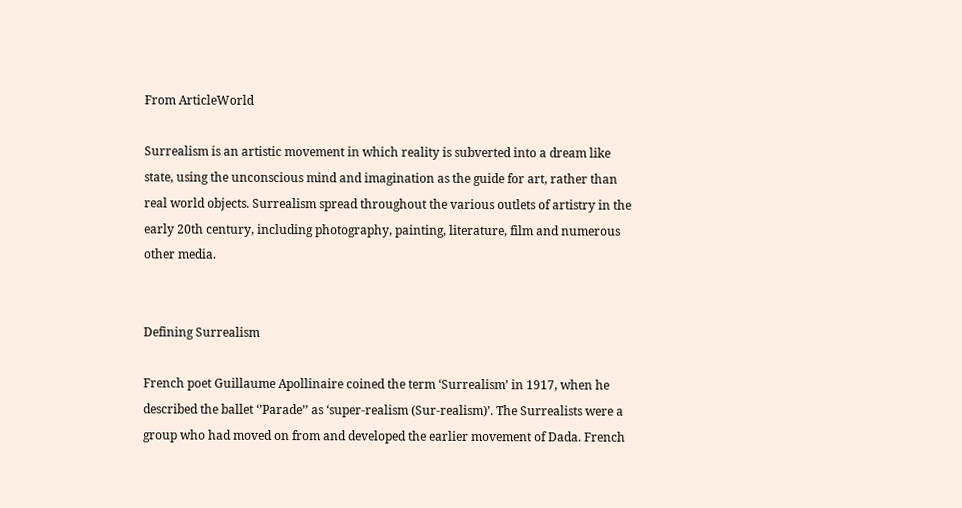From ArticleWorld

Surrealism is an artistic movement in which reality is subverted into a dream like state, using the unconscious mind and imagination as the guide for art, rather than real world objects. Surrealism spread throughout the various outlets of artistry in the early 20th century, including photography, painting, literature, film and numerous other media.


Defining Surrealism

French poet Guillaume Apollinaire coined the term ‘Surrealism’ in 1917, when he described the ballet ‘’Parade’’ as ‘super-realism (Sur-realism)’. The Surrealists were a group who had moved on from and developed the earlier movement of Dada. French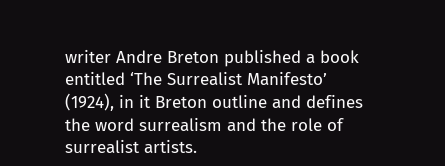writer Andre Breton published a book entitled ‘The Surrealist Manifesto’ (1924), in it Breton outline and defines the word surrealism and the role of surrealist artists.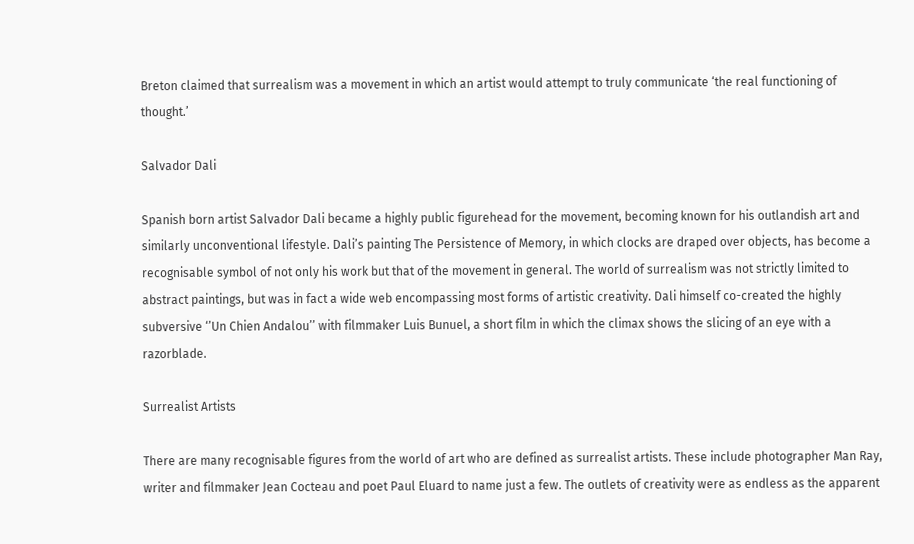Breton claimed that surrealism was a movement in which an artist would attempt to truly communicate ‘the real functioning of thought.’

Salvador Dali

Spanish born artist Salvador Dali became a highly public figurehead for the movement, becoming known for his outlandish art and similarly unconventional lifestyle. Dali’s painting The Persistence of Memory, in which clocks are draped over objects, has become a recognisable symbol of not only his work but that of the movement in general. The world of surrealism was not strictly limited to abstract paintings, but was in fact a wide web encompassing most forms of artistic creativity. Dali himself co-created the highly subversive ‘’Un Chien Andalou’’ with filmmaker Luis Bunuel, a short film in which the climax shows the slicing of an eye with a razorblade.

Surrealist Artists

There are many recognisable figures from the world of art who are defined as surrealist artists. These include photographer Man Ray, writer and filmmaker Jean Cocteau and poet Paul Eluard to name just a few. The outlets of creativity were as endless as the apparent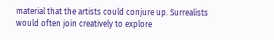material that the artists could conjure up. Surrealists would often join creatively to explore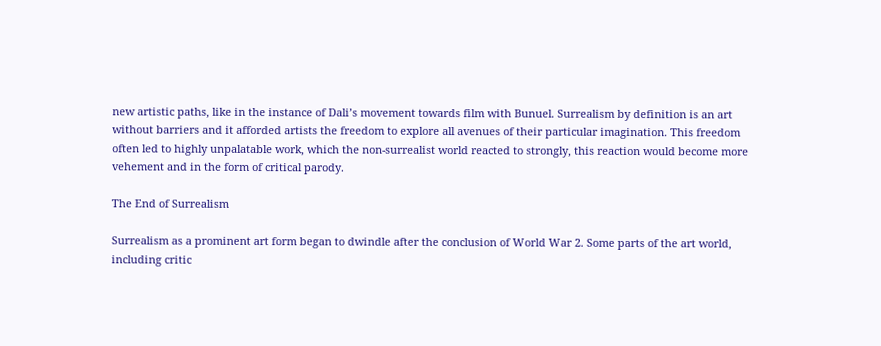new artistic paths, like in the instance of Dali’s movement towards film with Bunuel. Surrealism by definition is an art without barriers and it afforded artists the freedom to explore all avenues of their particular imagination. This freedom often led to highly unpalatable work, which the non-surrealist world reacted to strongly, this reaction would become more vehement and in the form of critical parody.

The End of Surrealism

Surrealism as a prominent art form began to dwindle after the conclusion of World War 2. Some parts of the art world, including critic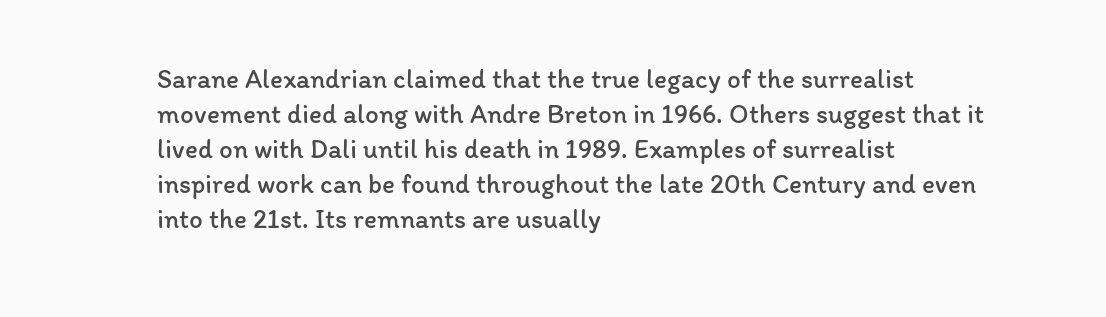Sarane Alexandrian claimed that the true legacy of the surrealist movement died along with Andre Breton in 1966. Others suggest that it lived on with Dali until his death in 1989. Examples of surrealist inspired work can be found throughout the late 20th Century and even into the 21st. Its remnants are usually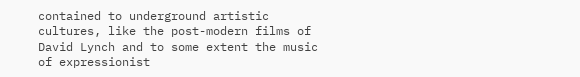contained to underground artistic cultures, like the post-modern films of David Lynch and to some extent the music of expressionist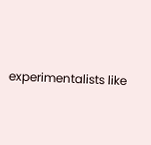experimentalists like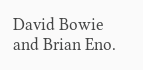David Bowie and Brian Eno.